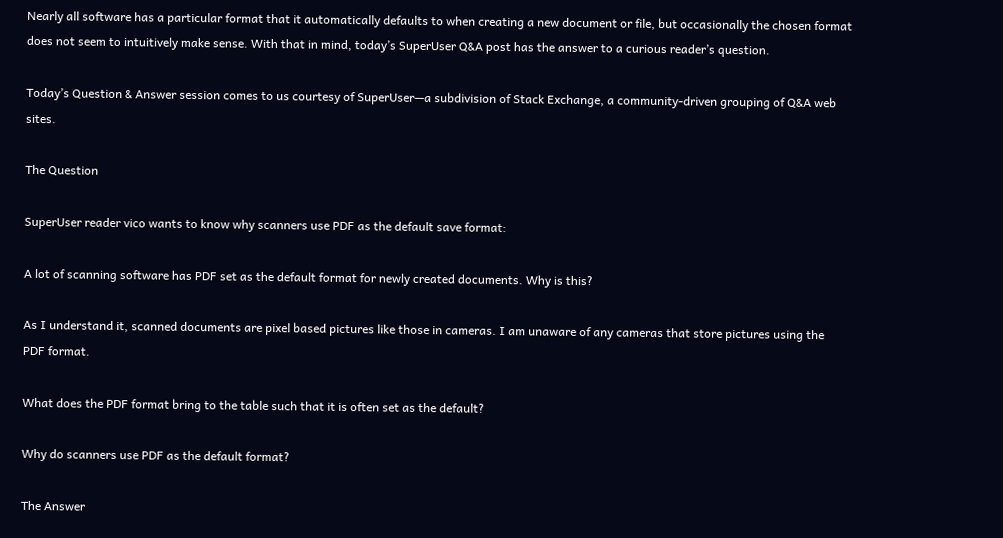Nearly all software has a particular format that it automatically defaults to when creating a new document or file, but occasionally the chosen format does not seem to intuitively make sense. With that in mind, today’s SuperUser Q&A post has the answer to a curious reader’s question.

Today’s Question & Answer session comes to us courtesy of SuperUser—a subdivision of Stack Exchange, a community-driven grouping of Q&A web sites.

The Question

SuperUser reader vico wants to know why scanners use PDF as the default save format:

A lot of scanning software has PDF set as the default format for newly created documents. Why is this?

As I understand it, scanned documents are pixel based pictures like those in cameras. I am unaware of any cameras that store pictures using the PDF format.

What does the PDF format bring to the table such that it is often set as the default?

Why do scanners use PDF as the default format?

The Answer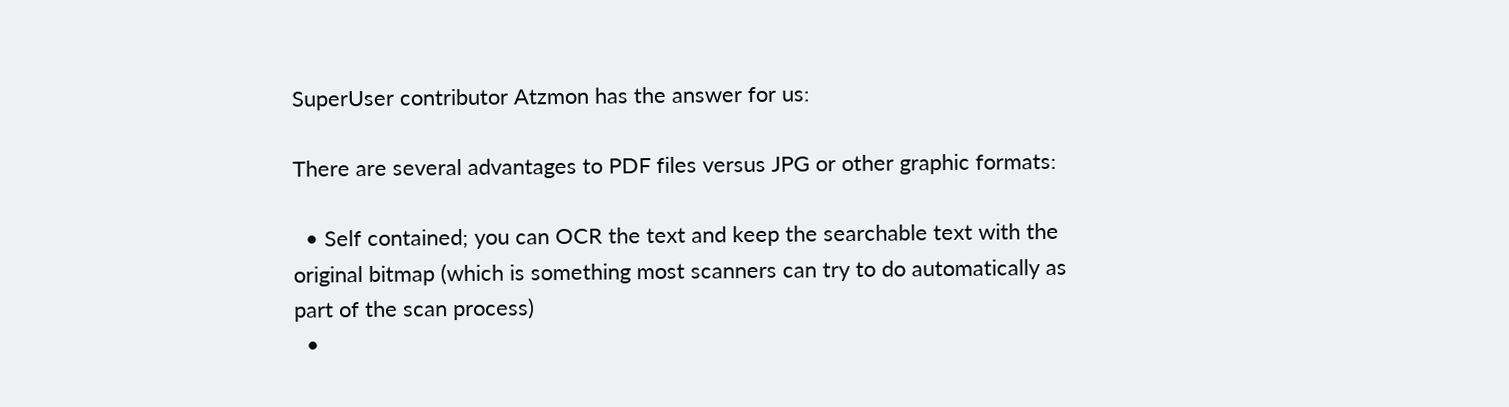SuperUser contributor Atzmon has the answer for us:

There are several advantages to PDF files versus JPG or other graphic formats:

  • Self contained; you can OCR the text and keep the searchable text with the original bitmap (which is something most scanners can try to do automatically as part of the scan process)
  •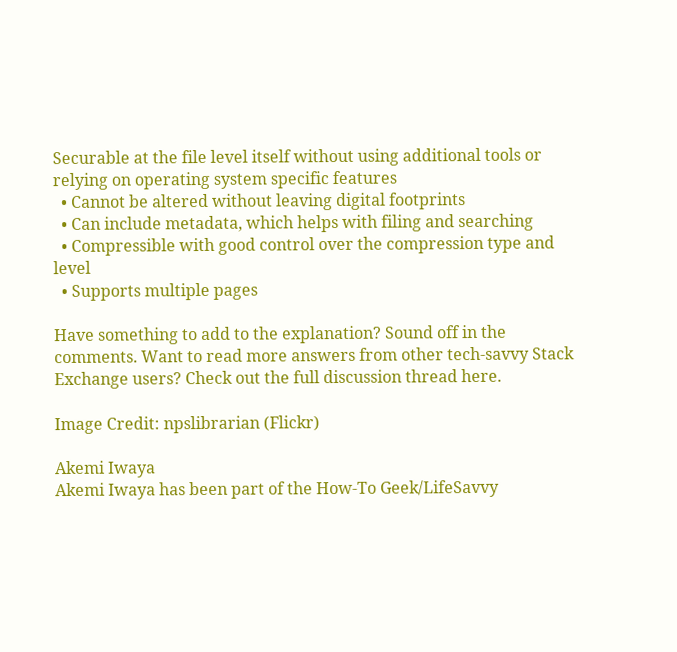Securable at the file level itself without using additional tools or relying on operating system specific features
  • Cannot be altered without leaving digital footprints
  • Can include metadata, which helps with filing and searching
  • Compressible with good control over the compression type and level
  • Supports multiple pages

Have something to add to the explanation? Sound off in the comments. Want to read more answers from other tech-savvy Stack Exchange users? Check out the full discussion thread here.

Image Credit: npslibrarian (Flickr)

Akemi Iwaya
Akemi Iwaya has been part of the How-To Geek/LifeSavvy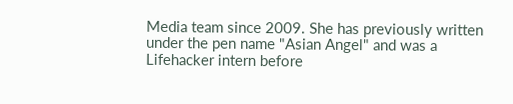Media team since 2009. She has previously written under the pen name "Asian Angel" and was a Lifehacker intern before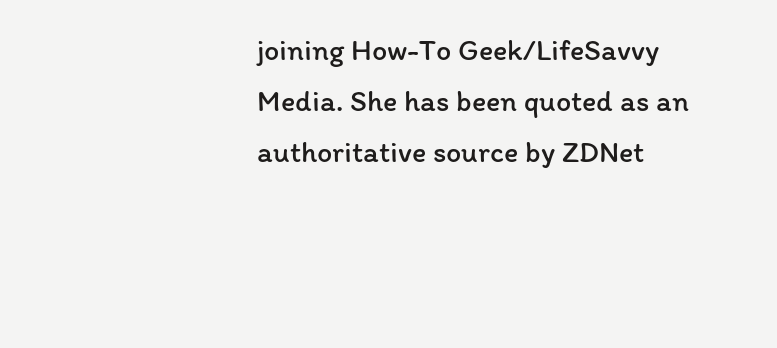joining How-To Geek/LifeSavvy Media. She has been quoted as an authoritative source by ZDNet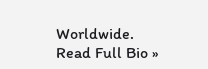Worldwide.
Read Full Bio »